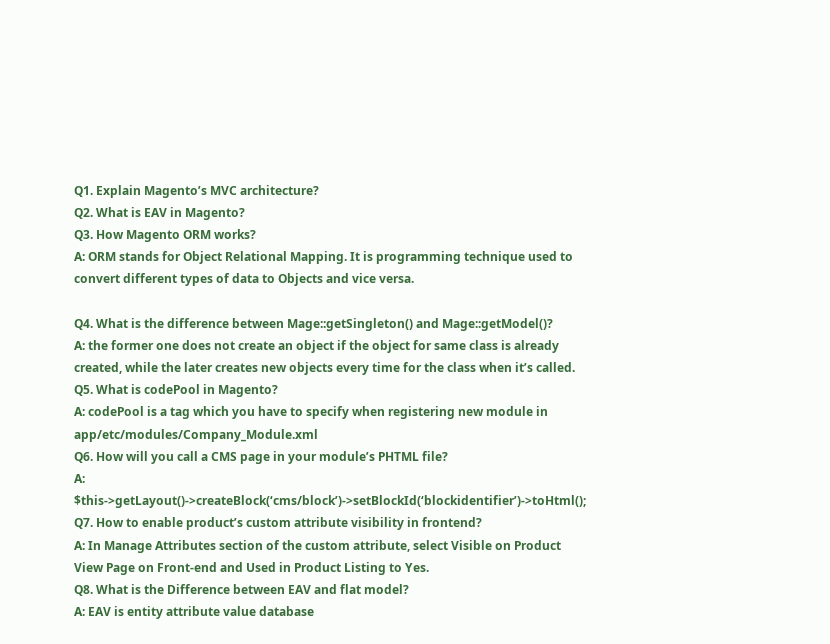Q1. Explain Magento’s MVC architecture?
Q2. What is EAV in Magento?
Q3. How Magento ORM works?
A: ORM stands for Object Relational Mapping. It is programming technique used to convert different types of data to Objects and vice versa.

Q4. What is the difference between Mage::getSingleton() and Mage::getModel()?
A: the former one does not create an object if the object for same class is already created, while the later creates new objects every time for the class when it’s called.
Q5. What is codePool in Magento?
A: codePool is a tag which you have to specify when registering new module in app/etc/modules/Company_Module.xml
Q6. How will you call a CMS page in your module’s PHTML file?
A: $this->getLayout()->createBlock(‘cms/block’)->setBlockId(‘blockidentifier’)->toHtml();
Q7. How to enable product’s custom attribute visibility in frontend?
A: In Manage Attributes section of the custom attribute, select Visible on Product View Page on Front-end and Used in Product Listing to Yes.
Q8. What is the Difference between EAV and flat model?
A: EAV is entity attribute value database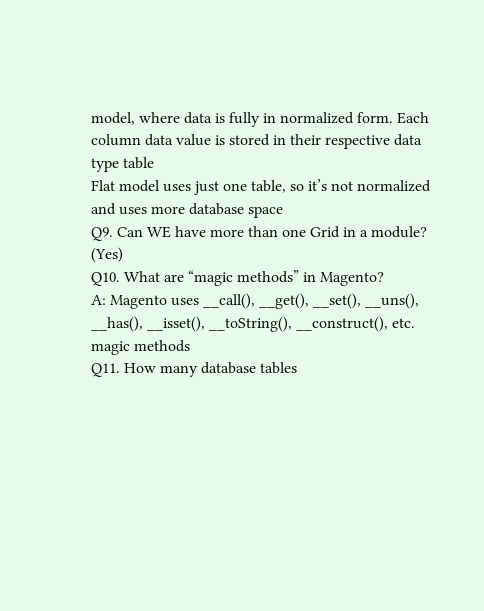model, where data is fully in normalized form. Each column data value is stored in their respective data type table
Flat model uses just one table, so it’s not normalized and uses more database space
Q9. Can WE have more than one Grid in a module? (Yes)
Q10. What are “magic methods” in Magento?
A: Magento uses __call(), __get(), __set(), __uns(), __has(), __isset(), __toString(), __construct(), etc. magic methods
Q11. How many database tables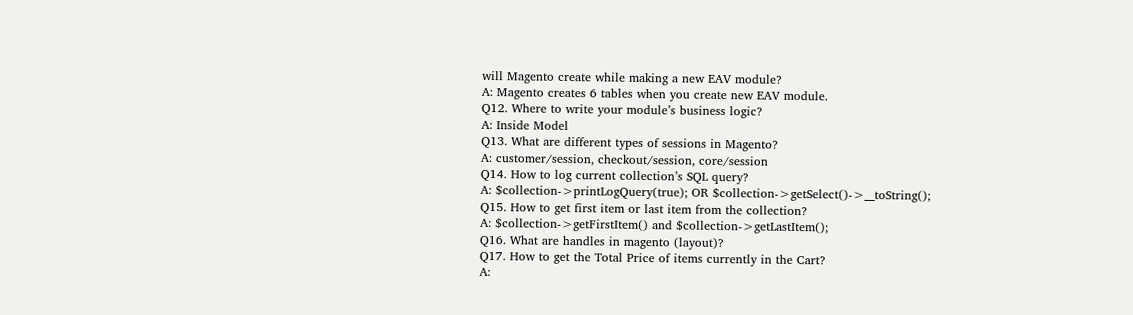will Magento create while making a new EAV module?
A: Magento creates 6 tables when you create new EAV module.
Q12. Where to write your module’s business logic?
A: Inside Model
Q13. What are different types of sessions in Magento?
A: customer/session, checkout/session, core/session
Q14. How to log current collection’s SQL query?
A: $collection->printLogQuery(true); OR $collection->getSelect()->__toString();
Q15. How to get first item or last item from the collection?
A: $collection->getFirstItem() and $collection->getLastItem();
Q16. What are handles in magento (layout)?
Q17. How to get the Total Price of items currently in the Cart?
A: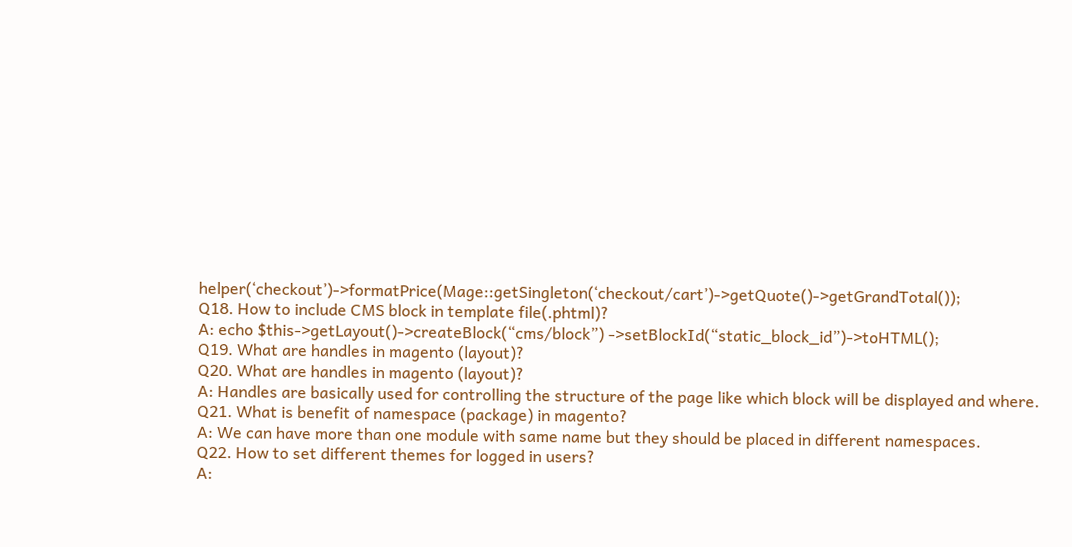helper(‘checkout’)->formatPrice(Mage::getSingleton(‘checkout/cart’)->getQuote()->getGrandTotal());
Q18. How to include CMS block in template file(.phtml)?
A: echo $this->getLayout()->createBlock(“cms/block”) ->setBlockId(“static_block_id”)->toHTML();
Q19. What are handles in magento (layout)?
Q20. What are handles in magento (layout)?
A: Handles are basically used for controlling the structure of the page like which block will be displayed and where.
Q21. What is benefit of namespace (package) in magento?
A: We can have more than one module with same name but they should be placed in different namespaces.
Q22. How to set different themes for logged in users?
A: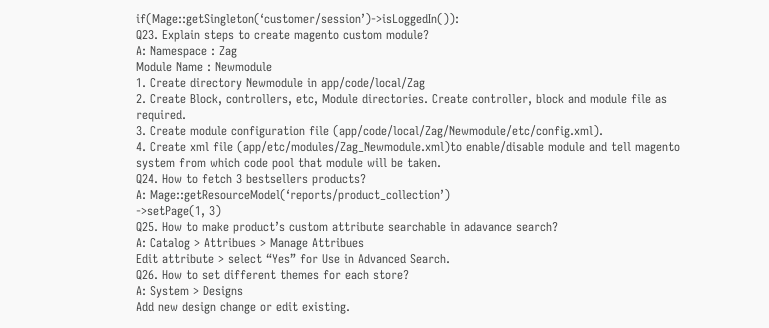if(Mage::getSingleton(‘customer/session’)->isLoggedIn()):
Q23. Explain steps to create magento custom module?
A: Namespace : Zag
Module Name : Newmodule
1. Create directory Newmodule in app/code/local/Zag
2. Create Block, controllers, etc, Module directories. Create controller, block and module file as required.
3. Create module configuration file (app/code/local/Zag/Newmodule/etc/config.xml).
4. Create xml file (app/etc/modules/Zag_Newmodule.xml)to enable/disable module and tell magento system from which code pool that module will be taken.
Q24. How to fetch 3 bestsellers products?
A: Mage::getResourceModel(‘reports/product_collection’)
->setPage(1, 3)
Q25. How to make product’s custom attribute searchable in adavance search?
A: Catalog > Attribues > Manage Attribues
Edit attribute > select “Yes” for Use in Advanced Search.
Q26. How to set different themes for each store?
A: System > Designs
Add new design change or edit existing.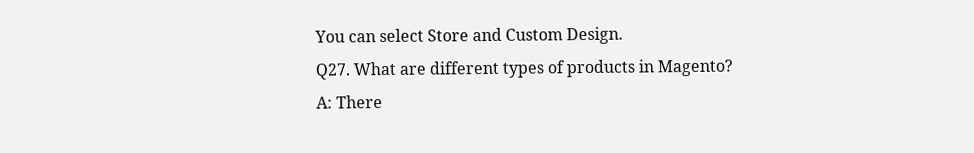You can select Store and Custom Design.
Q27. What are different types of products in Magento?
A: There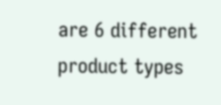are 6 different product types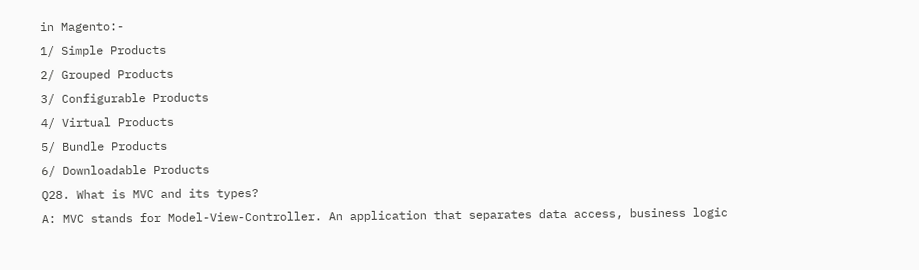in Magento:-
1/ Simple Products
2/ Grouped Products
3/ Configurable Products
4/ Virtual Products
5/ Bundle Products
6/ Downloadable Products
Q28. What is MVC and its types?
A: MVC stands for Model-View-Controller. An application that separates data access, business logic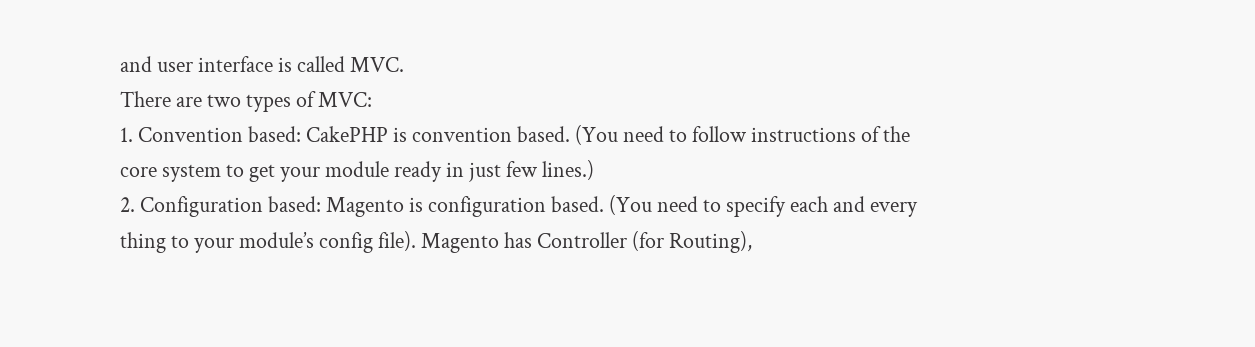and user interface is called MVC.
There are two types of MVC:
1. Convention based: CakePHP is convention based. (You need to follow instructions of the core system to get your module ready in just few lines.)
2. Configuration based: Magento is configuration based. (You need to specify each and every thing to your module’s config file). Magento has Controller (for Routing),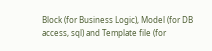Block (for Business Logic), Model (for DB access, sql) and Template file (for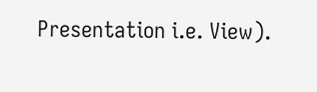Presentation i.e. View).